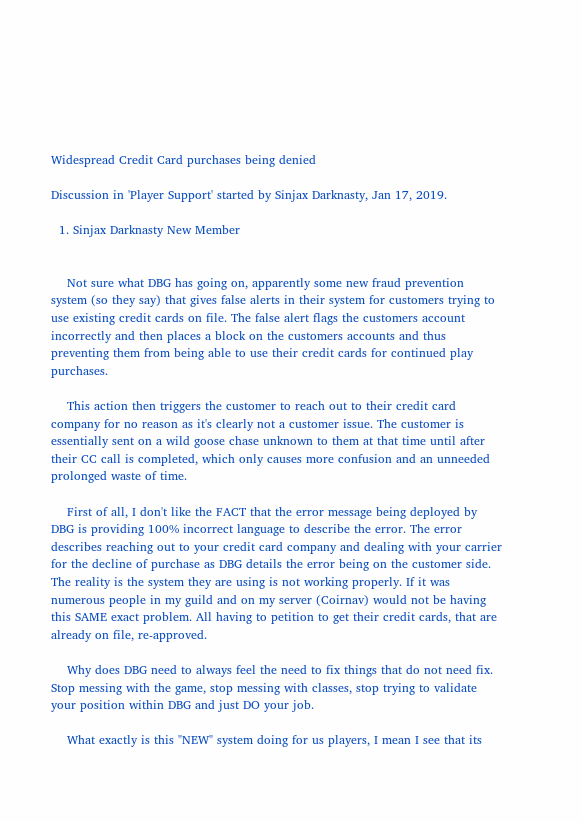Widespread Credit Card purchases being denied

Discussion in 'Player Support' started by Sinjax Darknasty, Jan 17, 2019.

  1. Sinjax Darknasty New Member


    Not sure what DBG has going on, apparently some new fraud prevention system (so they say) that gives false alerts in their system for customers trying to use existing credit cards on file. The false alert flags the customers account incorrectly and then places a block on the customers accounts and thus preventing them from being able to use their credit cards for continued play purchases.

    This action then triggers the customer to reach out to their credit card company for no reason as it's clearly not a customer issue. The customer is essentially sent on a wild goose chase unknown to them at that time until after their CC call is completed, which only causes more confusion and an unneeded prolonged waste of time.

    First of all, I don't like the FACT that the error message being deployed by DBG is providing 100% incorrect language to describe the error. The error describes reaching out to your credit card company and dealing with your carrier for the decline of purchase as DBG details the error being on the customer side. The reality is the system they are using is not working properly. If it was numerous people in my guild and on my server (Coirnav) would not be having this SAME exact problem. All having to petition to get their credit cards, that are already on file, re-approved.

    Why does DBG need to always feel the need to fix things that do not need fix. Stop messing with the game, stop messing with classes, stop trying to validate your position within DBG and just DO your job.

    What exactly is this "NEW" system doing for us players, I mean I see that its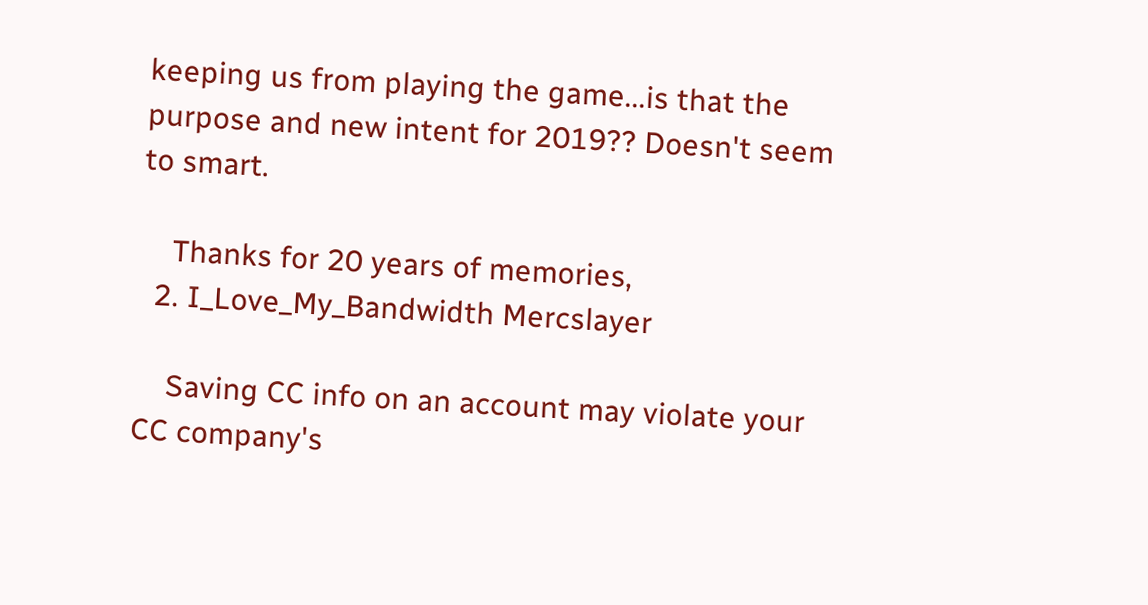keeping us from playing the game...is that the purpose and new intent for 2019?? Doesn't seem to smart.

    Thanks for 20 years of memories,
  2. I_Love_My_Bandwidth Mercslayer

    Saving CC info on an account may violate your CC company's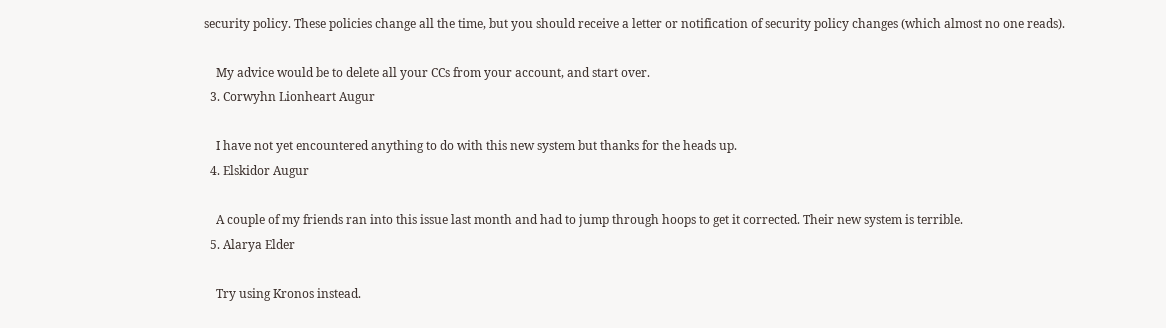security policy. These policies change all the time, but you should receive a letter or notification of security policy changes (which almost no one reads).

    My advice would be to delete all your CCs from your account, and start over.
  3. Corwyhn Lionheart Augur

    I have not yet encountered anything to do with this new system but thanks for the heads up.
  4. Elskidor Augur

    A couple of my friends ran into this issue last month and had to jump through hoops to get it corrected. Their new system is terrible.
  5. Alarya Elder

    Try using Kronos instead.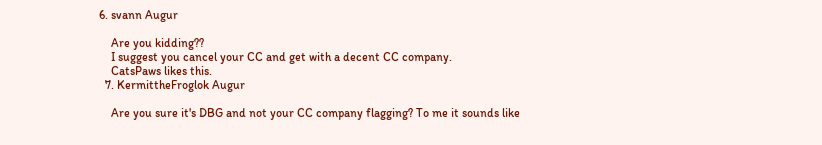6. svann Augur

    Are you kidding??
    I suggest you cancel your CC and get with a decent CC company.
    CatsPaws likes this.
  7. KermittheFroglok Augur

    Are you sure it's DBG and not your CC company flagging? To me it sounds like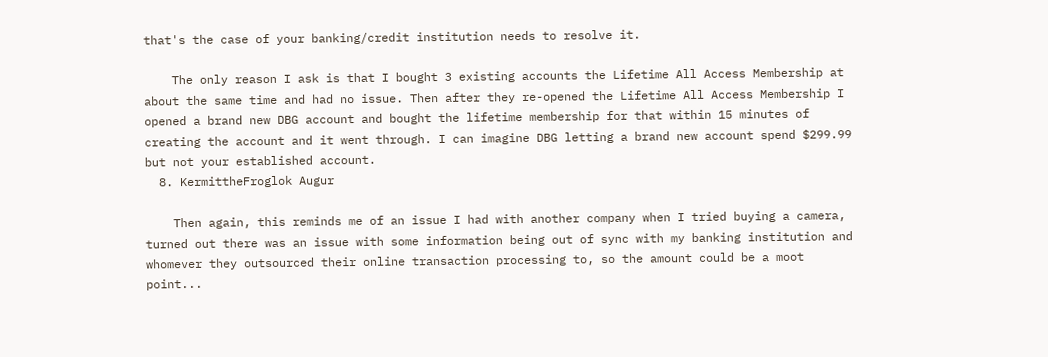that's the case of your banking/credit institution needs to resolve it.

    The only reason I ask is that I bought 3 existing accounts the Lifetime All Access Membership at about the same time and had no issue. Then after they re-opened the Lifetime All Access Membership I opened a brand new DBG account and bought the lifetime membership for that within 15 minutes of creating the account and it went through. I can imagine DBG letting a brand new account spend $299.99 but not your established account.
  8. KermittheFroglok Augur

    Then again, this reminds me of an issue I had with another company when I tried buying a camera, turned out there was an issue with some information being out of sync with my banking institution and whomever they outsourced their online transaction processing to, so the amount could be a moot point...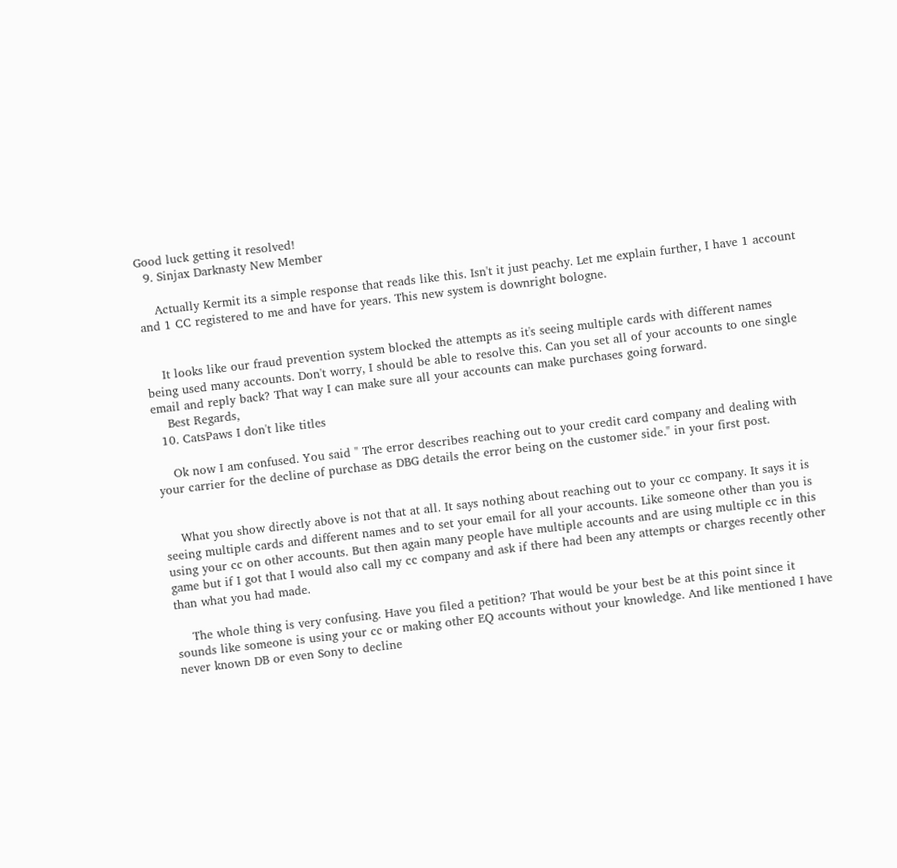Good luck getting it resolved!
  9. Sinjax Darknasty New Member

    Actually Kermit its a simple response that reads like this. Isn't it just peachy. Let me explain further, I have 1 account and 1 CC registered to me and have for years. This new system is downright bologne.


    It looks like our fraud prevention system blocked the attempts as it's seeing multiple cards with different names being used many accounts. Don't worry, I should be able to resolve this. Can you set all of your accounts to one single email and reply back? That way I can make sure all your accounts can make purchases going forward.
    Best Regards,
  10. CatsPaws I don't like titles

    Ok now I am confused. You said " The error describes reaching out to your credit card company and dealing with your carrier for the decline of purchase as DBG details the error being on the customer side." in your first post.


    What you show directly above is not that at all. It says nothing about reaching out to your cc company. It says it is seeing multiple cards and different names and to set your email for all your accounts. Like someone other than you is using your cc on other accounts. But then again many people have multiple accounts and are using multiple cc in this game but if I got that I would also call my cc company and ask if there had been any attempts or charges recently other than what you had made.

    The whole thing is very confusing. Have you filed a petition? That would be your best be at this point since it sounds like someone is using your cc or making other EQ accounts without your knowledge. And like mentioned I have never known DB or even Sony to decline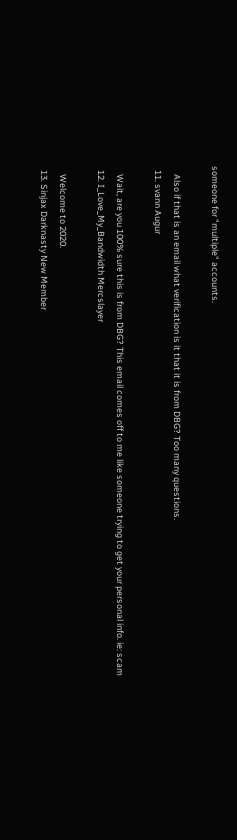someone for "multiple" accounts.

    Also if that is an email what verification is it that it is from DBG? Too many questions.
  11. svann Augur

    Wait, are you 100% sure this is from DBG? This email comes off to me like someone trying to get your personal info. ie: scam
  12. I_Love_My_Bandwidth Mercslayer

    Welcome to 2020.
  13. Sinjax Darknasty New Member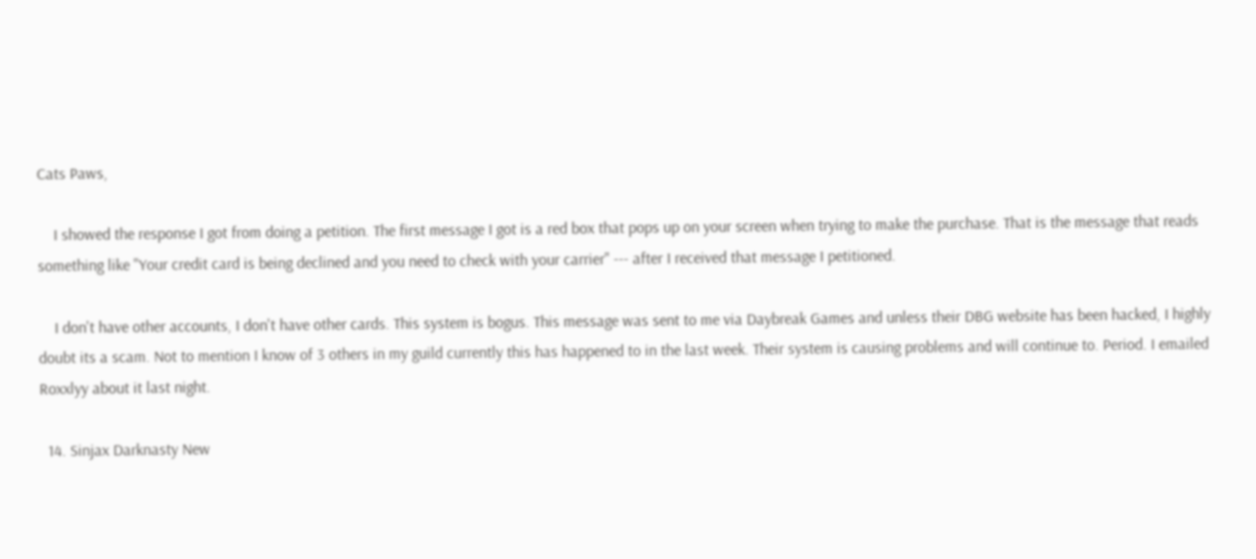Cats Paws,

    I showed the response I got from doing a petition. The first message I got is a red box that pops up on your screen when trying to make the purchase. That is the message that reads something like "Your credit card is being declined and you need to check with your carrier" --- after I received that message I petitioned.

    I don't have other accounts, I don't have other cards. This system is bogus. This message was sent to me via Daybreak Games and unless their DBG website has been hacked, I highly doubt its a scam. Not to mention I know of 3 others in my guild currently this has happened to in the last week. Their system is causing problems and will continue to. Period. I emailed Roxxlyy about it last night.

  14. Sinjax Darknasty New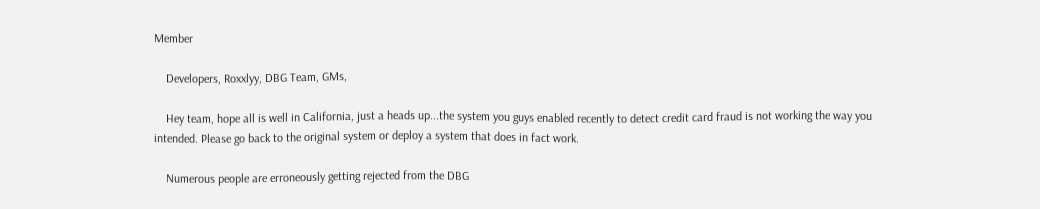Member

    Developers, Roxxlyy, DBG Team, GMs,

    Hey team, hope all is well in California, just a heads up...the system you guys enabled recently to detect credit card fraud is not working the way you intended. Please go back to the original system or deploy a system that does in fact work.

    Numerous people are erroneously getting rejected from the DBG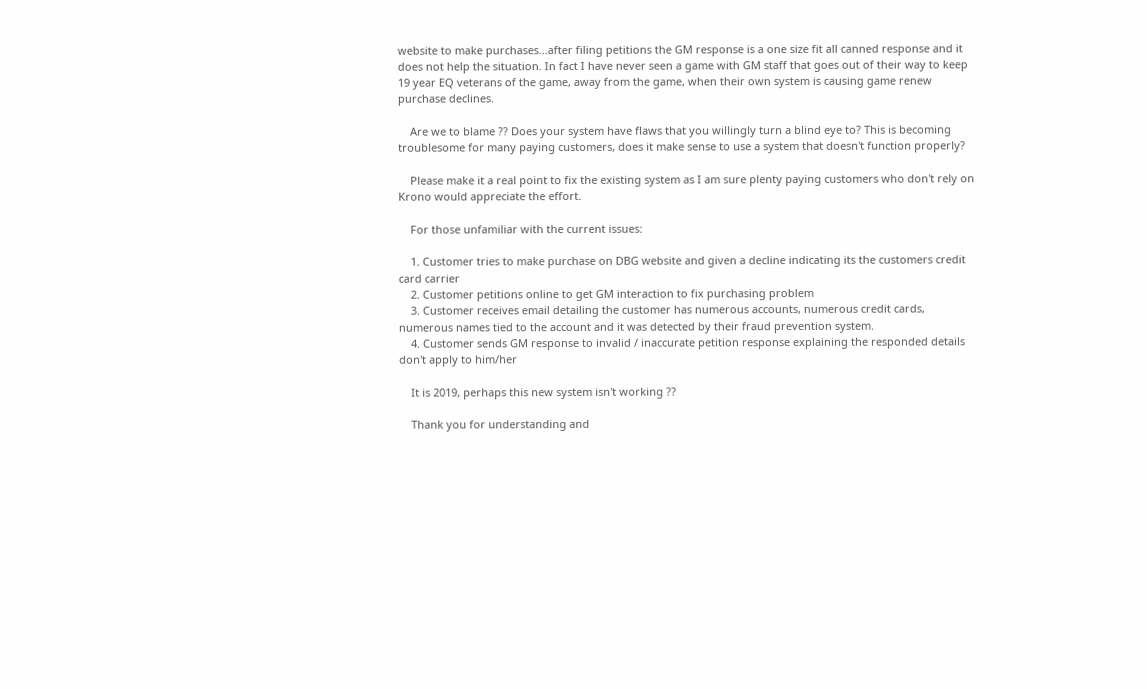website to make purchases...after filing petitions the GM response is a one size fit all canned response and it does not help the situation. In fact I have never seen a game with GM staff that goes out of their way to keep 19 year EQ veterans of the game, away from the game, when their own system is causing game renew purchase declines.

    Are we to blame ?? Does your system have flaws that you willingly turn a blind eye to? This is becoming troublesome for many paying customers, does it make sense to use a system that doesn't function properly?

    Please make it a real point to fix the existing system as I am sure plenty paying customers who don't rely on Krono would appreciate the effort.

    For those unfamiliar with the current issues:

    1. Customer tries to make purchase on DBG website and given a decline indicating its the customers credit card carrier
    2. Customer petitions online to get GM interaction to fix purchasing problem
    3. Customer receives email detailing the customer has numerous accounts, numerous credit cards, numerous names tied to the account and it was detected by their fraud prevention system.
    4. Customer sends GM response to invalid / inaccurate petition response explaining the responded details don't apply to him/her

    It is 2019, perhaps this new system isn't working ??

    Thank you for understanding and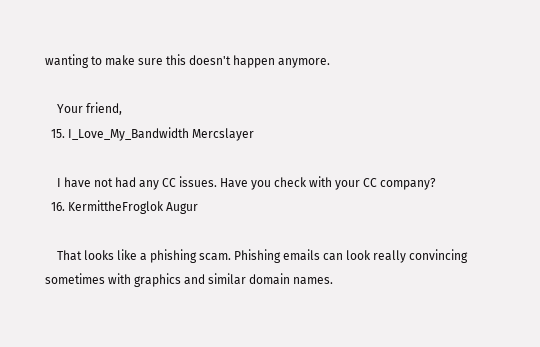wanting to make sure this doesn't happen anymore.

    Your friend,
  15. I_Love_My_Bandwidth Mercslayer

    I have not had any CC issues. Have you check with your CC company?
  16. KermittheFroglok Augur

    That looks like a phishing scam. Phishing emails can look really convincing sometimes with graphics and similar domain names.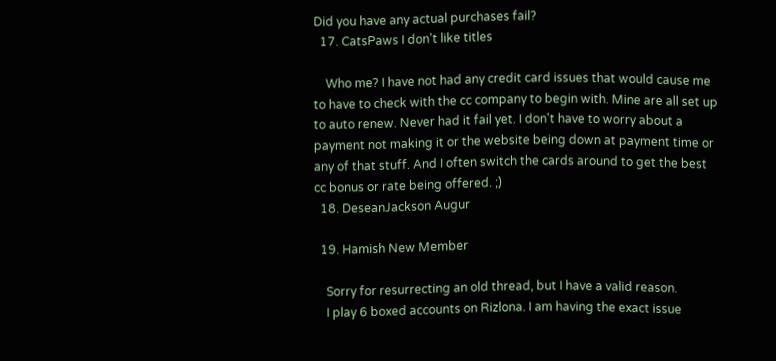Did you have any actual purchases fail?
  17. CatsPaws I don't like titles

    Who me? I have not had any credit card issues that would cause me to have to check with the cc company to begin with. Mine are all set up to auto renew. Never had it fail yet. I don't have to worry about a payment not making it or the website being down at payment time or any of that stuff. And I often switch the cards around to get the best cc bonus or rate being offered. ;)
  18. DeseanJackson Augur

  19. Hamish New Member

    Sorry for resurrecting an old thread, but I have a valid reason.
    I play 6 boxed accounts on Rizlona. I am having the exact issue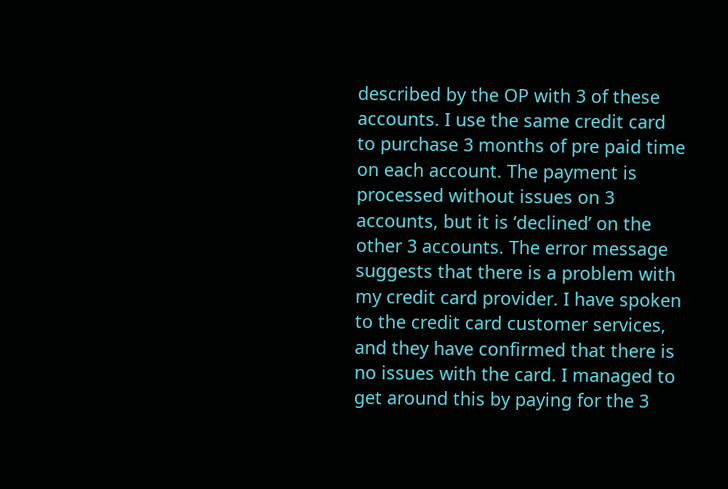described by the OP with 3 of these accounts. I use the same credit card to purchase 3 months of pre paid time on each account. The payment is processed without issues on 3 accounts, but it is ‘declined’ on the other 3 accounts. The error message suggests that there is a problem with my credit card provider. I have spoken to the credit card customer services, and they have confirmed that there is no issues with the card. I managed to get around this by paying for the 3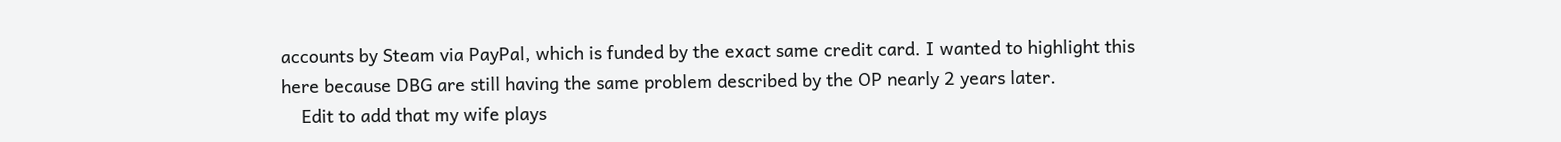accounts by Steam via PayPal, which is funded by the exact same credit card. I wanted to highlight this here because DBG are still having the same problem described by the OP nearly 2 years later.
    Edit to add that my wife plays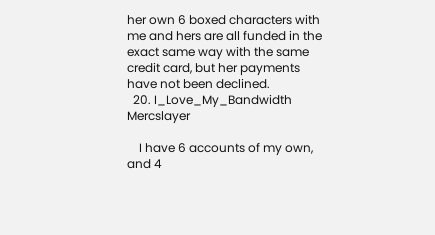her own 6 boxed characters with me and hers are all funded in the exact same way with the same credit card, but her payments have not been declined.
  20. I_Love_My_Bandwidth Mercslayer

    I have 6 accounts of my own, and 4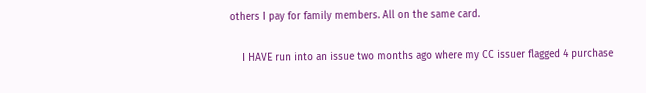others I pay for family members. All on the same card.

    I HAVE run into an issue two months ago where my CC issuer flagged 4 purchase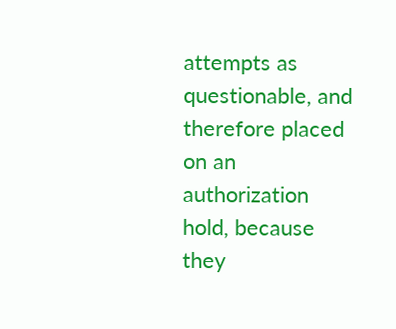attempts as questionable, and therefore placed on an authorization hold, because they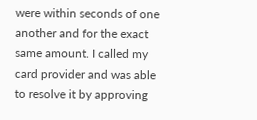were within seconds of one another and for the exact same amount. I called my card provider and was able to resolve it by approving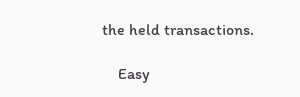the held transactions.

    Easy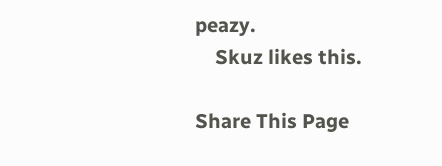peazy.
    Skuz likes this.

Share This Page